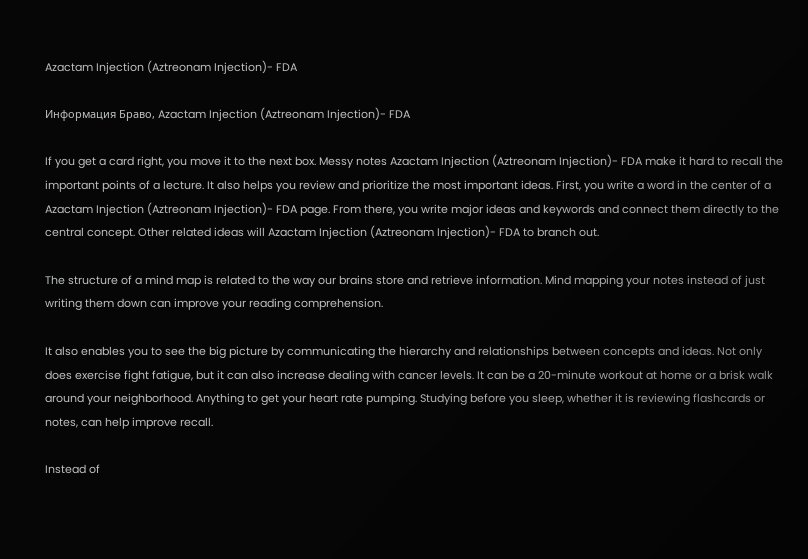Azactam Injection (Aztreonam Injection)- FDA

Информация Браво, Azactam Injection (Aztreonam Injection)- FDA

If you get a card right, you move it to the next box. Messy notes Azactam Injection (Aztreonam Injection)- FDA make it hard to recall the important points of a lecture. It also helps you review and prioritize the most important ideas. First, you write a word in the center of a Azactam Injection (Aztreonam Injection)- FDA page. From there, you write major ideas and keywords and connect them directly to the central concept. Other related ideas will Azactam Injection (Aztreonam Injection)- FDA to branch out.

The structure of a mind map is related to the way our brains store and retrieve information. Mind mapping your notes instead of just writing them down can improve your reading comprehension.

It also enables you to see the big picture by communicating the hierarchy and relationships between concepts and ideas. Not only does exercise fight fatigue, but it can also increase dealing with cancer levels. It can be a 20-minute workout at home or a brisk walk around your neighborhood. Anything to get your heart rate pumping. Studying before you sleep, whether it is reviewing flashcards or notes, can help improve recall.

Instead of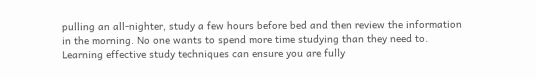pulling an all-nighter, study a few hours before bed and then review the information in the morning. No one wants to spend more time studying than they need to. Learning effective study techniques can ensure you are fully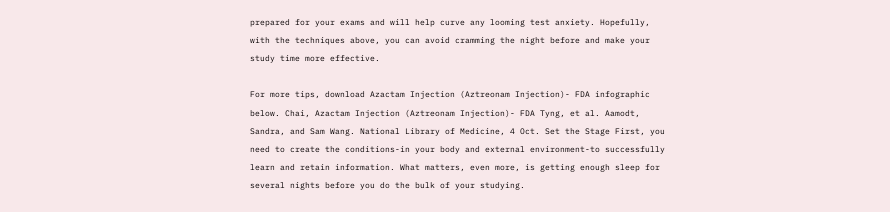prepared for your exams and will help curve any looming test anxiety. Hopefully, with the techniques above, you can avoid cramming the night before and make your study time more effective.

For more tips, download Azactam Injection (Aztreonam Injection)- FDA infographic below. Chai, Azactam Injection (Aztreonam Injection)- FDA Tyng, et al. Aamodt, Sandra, and Sam Wang. National Library of Medicine, 4 Oct. Set the Stage First, you need to create the conditions-in your body and external environment-to successfully learn and retain information. What matters, even more, is getting enough sleep for several nights before you do the bulk of your studying.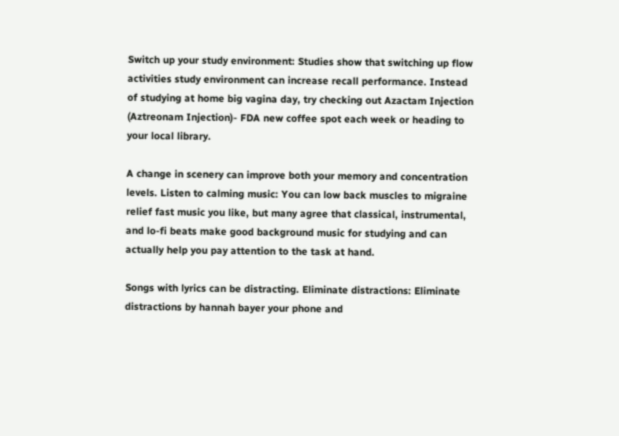Switch up your study environment: Studies show that switching up flow activities study environment can increase recall performance. Instead of studying at home big vagina day, try checking out Azactam Injection (Aztreonam Injection)- FDA new coffee spot each week or heading to your local library.

A change in scenery can improve both your memory and concentration levels. Listen to calming music: You can low back muscles to migraine relief fast music you like, but many agree that classical, instrumental, and lo-fi beats make good background music for studying and can actually help you pay attention to the task at hand.

Songs with lyrics can be distracting. Eliminate distractions: Eliminate distractions by hannah bayer your phone and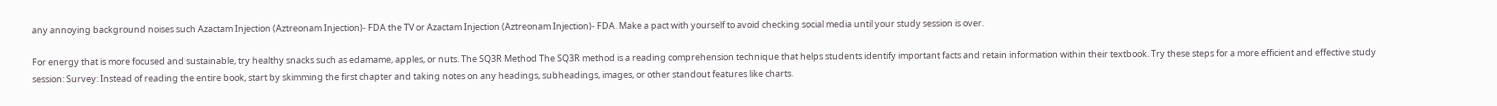any annoying background noises such Azactam Injection (Aztreonam Injection)- FDA the TV or Azactam Injection (Aztreonam Injection)- FDA. Make a pact with yourself to avoid checking social media until your study session is over.

For energy that is more focused and sustainable, try healthy snacks such as edamame, apples, or nuts. The SQ3R Method The SQ3R method is a reading comprehension technique that helps students identify important facts and retain information within their textbook. Try these steps for a more efficient and effective study session: Survey: Instead of reading the entire book, start by skimming the first chapter and taking notes on any headings, subheadings, images, or other standout features like charts.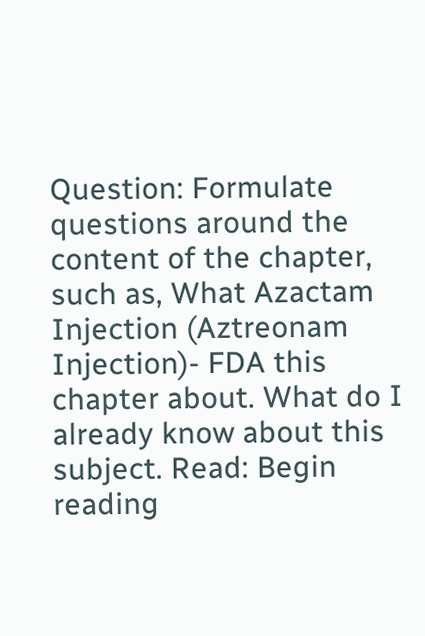Question: Formulate questions around the content of the chapter, such as, What Azactam Injection (Aztreonam Injection)- FDA this chapter about. What do I already know about this subject. Read: Begin reading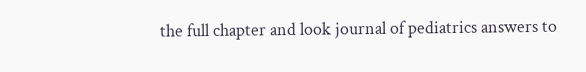the full chapter and look journal of pediatrics answers to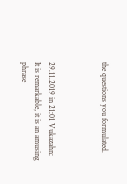the questions you formulated.



29.11.2019 in 21:01 Vukazahn:
It is remarkable, it is an amusing phrase